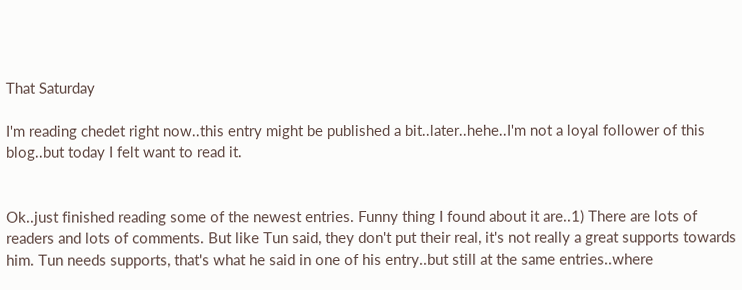That Saturday

I'm reading chedet right now..this entry might be published a bit..later..hehe..I'm not a loyal follower of this blog..but today I felt want to read it.


Ok..just finished reading some of the newest entries. Funny thing I found about it are..1) There are lots of readers and lots of comments. But like Tun said, they don't put their real, it's not really a great supports towards him. Tun needs supports, that's what he said in one of his entry..but still at the same entries..where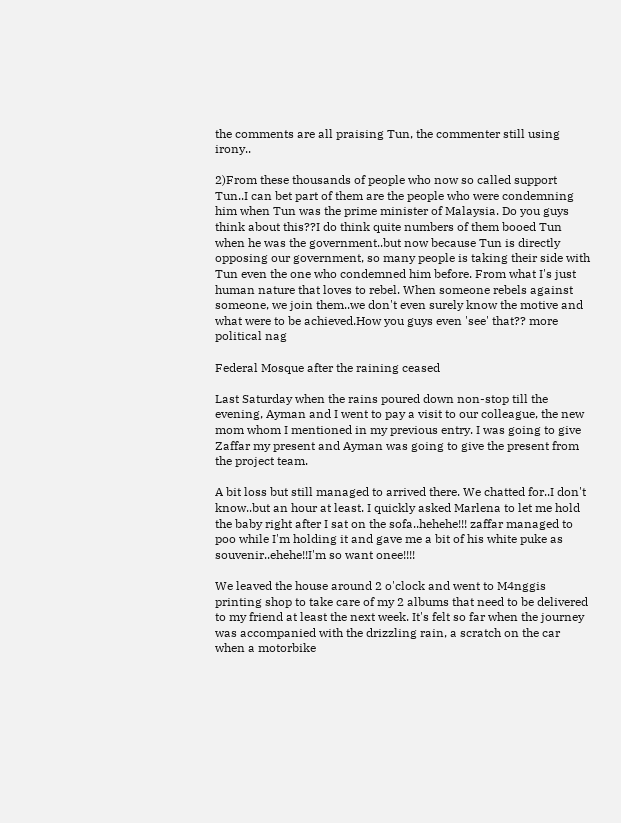the comments are all praising Tun, the commenter still using irony..

2)From these thousands of people who now so called support Tun..I can bet part of them are the people who were condemning him when Tun was the prime minister of Malaysia. Do you guys think about this??I do think quite numbers of them booed Tun when he was the government..but now because Tun is directly opposing our government, so many people is taking their side with Tun even the one who condemned him before. From what I's just human nature that loves to rebel. When someone rebels against someone, we join them..we don't even surely know the motive and what were to be achieved.How you guys even 'see' that?? more political nag

Federal Mosque after the raining ceased

Last Saturday when the rains poured down non-stop till the evening, Ayman and I went to pay a visit to our colleague, the new mom whom I mentioned in my previous entry. I was going to give Zaffar my present and Ayman was going to give the present from the project team.

A bit loss but still managed to arrived there. We chatted for..I don't know..but an hour at least. I quickly asked Marlena to let me hold the baby right after I sat on the sofa..hehehe!!! zaffar managed to poo while I'm holding it and gave me a bit of his white puke as souvenir..ehehe!!I'm so want onee!!!!

We leaved the house around 2 o'clock and went to M4nggis printing shop to take care of my 2 albums that need to be delivered to my friend at least the next week. It's felt so far when the journey was accompanied with the drizzling rain, a scratch on the car when a motorbike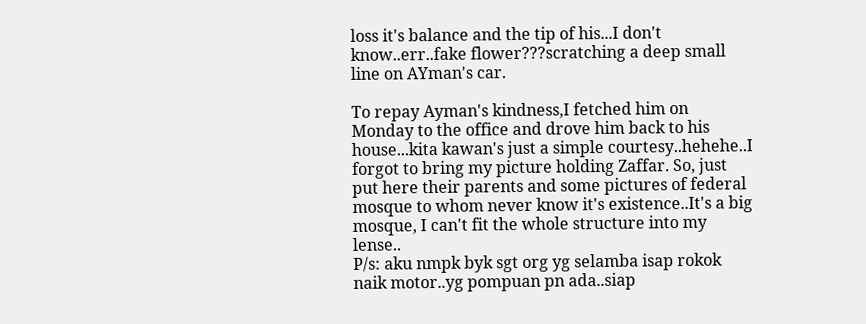loss it's balance and the tip of his...I don't know..err..fake flower???scratching a deep small line on AYman's car.

To repay Ayman's kindness,I fetched him on Monday to the office and drove him back to his house...kita kawan's just a simple courtesy..hehehe..I forgot to bring my picture holding Zaffar. So, just put here their parents and some pictures of federal mosque to whom never know it's existence..It's a big mosque, I can't fit the whole structure into my lense..
P/s: aku nmpk byk sgt org yg selamba isap rokok naik motor..yg pompuan pn ada..siap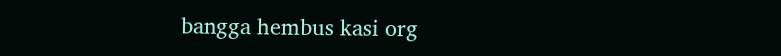bangga hembus kasi org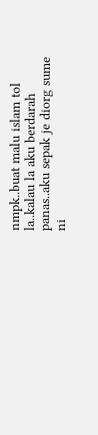nmpk..buat malu islam tol la..kalau la aku berdarah panas..aku sepak je diorg sume ni